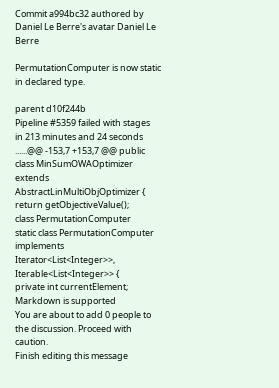Commit a994bc32 authored by Daniel Le Berre's avatar Daniel Le Berre

PermutationComputer is now static in declared type.

parent d10f244b
Pipeline #5359 failed with stages
in 213 minutes and 24 seconds
......@@ -153,7 +153,7 @@ public class MinSumOWAOptimizer extends AbstractLinMultiObjOptimizer {
return getObjectiveValue();
class PermutationComputer
static class PermutationComputer
implements Iterator<List<Integer>>, Iterable<List<Integer>> {
private int currentElement;
Markdown is supported
You are about to add 0 people to the discussion. Proceed with caution.
Finish editing this message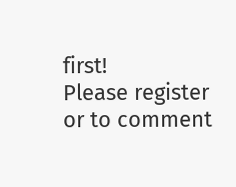first!
Please register or to comment